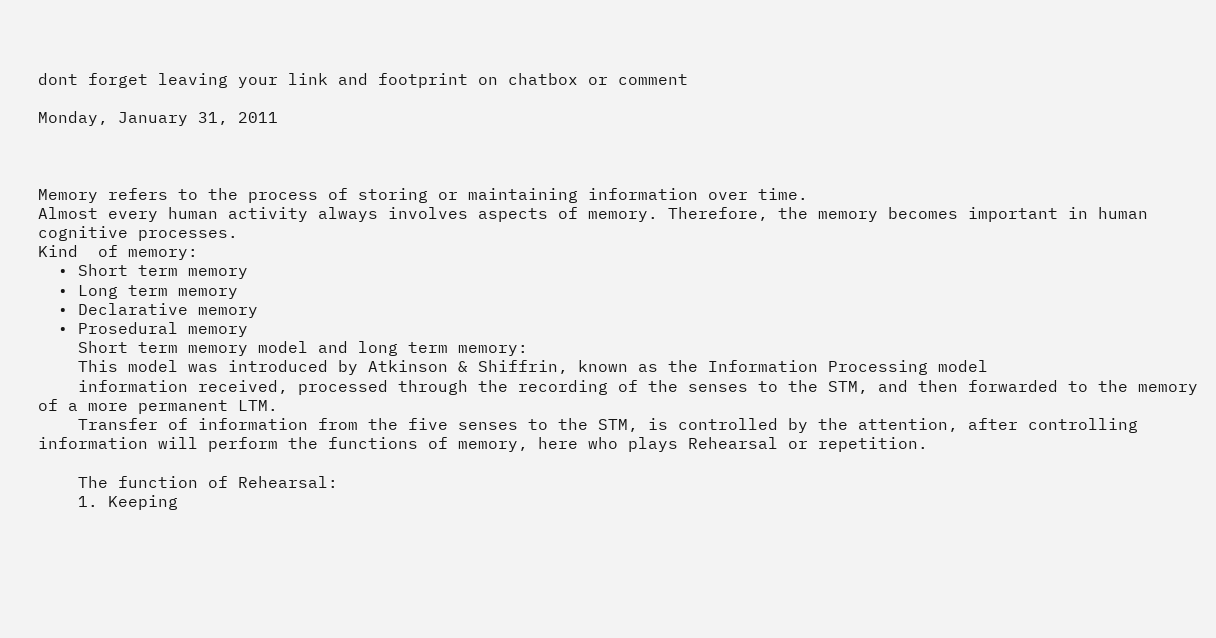dont forget leaving your link and footprint on chatbox or comment

Monday, January 31, 2011



Memory refers to the process of storing or maintaining information over time.
Almost every human activity always involves aspects of memory. Therefore, the memory becomes important in human cognitive processes.
Kind  of memory:
  • Short term memory
  • Long term memory
  • Declarative memory
  • Prosedural memory
    Short term memory model and long term memory:
    This model was introduced by Atkinson & Shiffrin, known as the Information Processing model
    information received, processed through the recording of the senses to the STM, and then forwarded to the memory of a more permanent LTM.
    Transfer of information from the five senses to the STM, is controlled by the attention, after controlling information will perform the functions of memory, here who plays Rehearsal or repetition.

    The function of Rehearsal:
    1. Keeping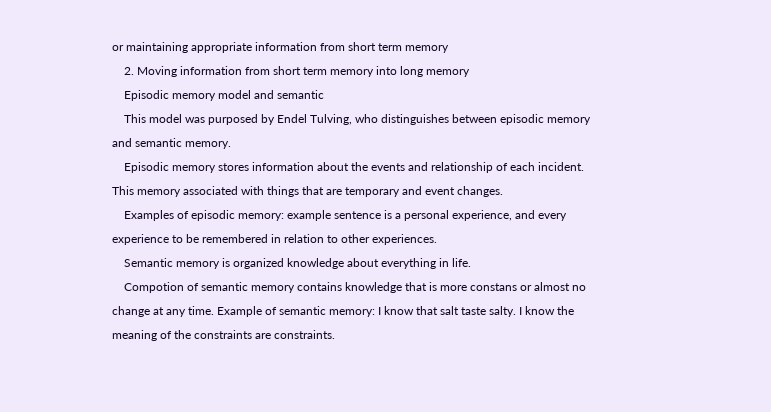or maintaining appropriate information from short term memory
    2. Moving information from short term memory into long memory
    Episodic memory model and semantic
    This model was purposed by Endel Tulving, who distinguishes between episodic memory and semantic memory.
    Episodic memory stores information about the events and relationship of each incident. This memory associated with things that are temporary and event changes.
    Examples of episodic memory: example sentence is a personal experience, and every experience to be remembered in relation to other experiences.
    Semantic memory is organized knowledge about everything in life.
    Compotion of semantic memory contains knowledge that is more constans or almost no change at any time. Example of semantic memory: I know that salt taste salty. I know the meaning of the constraints are constraints.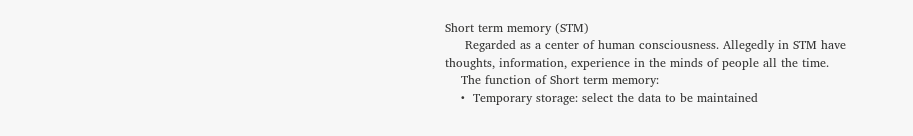Short term memory (STM)
     Regarded as a center of human consciousness. Allegedly in STM have thoughts, information, experience in the minds of people all the time.
    The function of Short term memory:
    •  Temporary storage: select the data to be maintained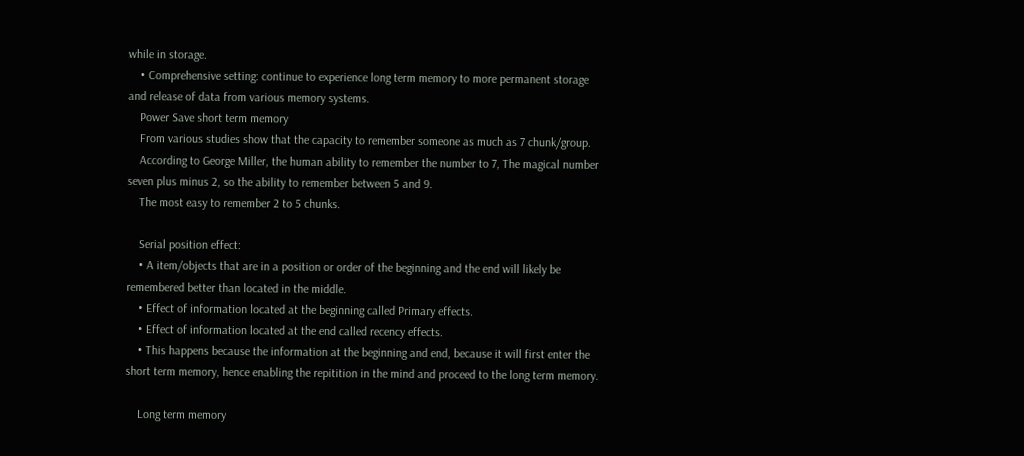while in storage.
    • Comprehensive setting: continue to experience long term memory to more permanent storage and release of data from various memory systems.
    Power Save short term memory
    From various studies show that the capacity to remember someone as much as 7 chunk/group.
    According to George Miller, the human ability to remember the number to 7, The magical number seven plus minus 2, so the ability to remember between 5 and 9.
    The most easy to remember 2 to 5 chunks.

    Serial position effect:
    • A item/objects that are in a position or order of the beginning and the end will likely be remembered better than located in the middle.
    • Effect of information located at the beginning called Primary effects.
    • Effect of information located at the end called recency effects.
    • This happens because the information at the beginning and end, because it will first enter the short term memory, hence enabling the repitition in the mind and proceed to the long term memory.

    Long term memory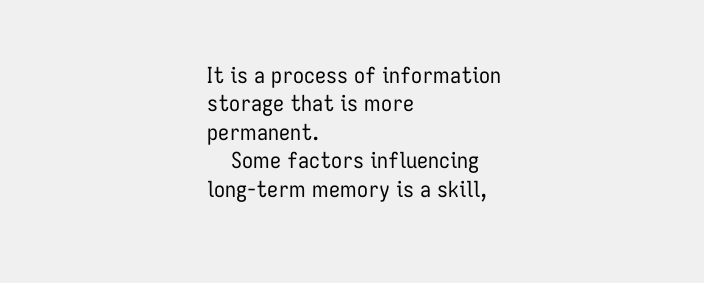It is a process of information storage that is more permanent.
    Some factors influencing long-term memory is a skill,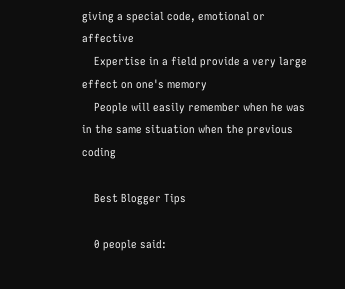giving a special code, emotional or affective
    Expertise in a field provide a very large effect on one's memory
    People will easily remember when he was in the same situation when the previous coding

    Best Blogger Tips

    0 people said: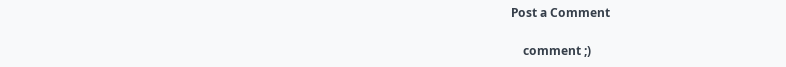Post a Comment

    comment ;)